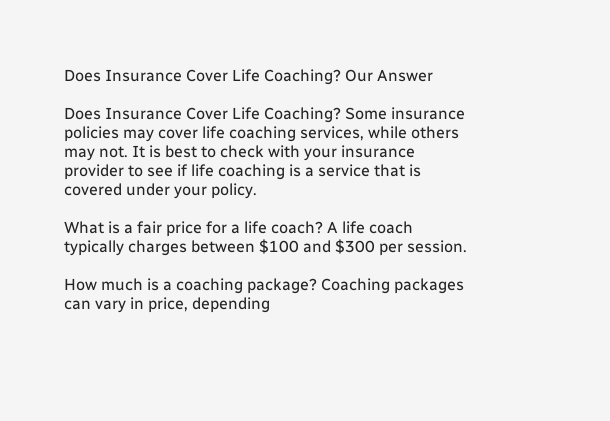Does Insurance Cover Life Coaching? Our Answer

Does Insurance Cover Life Coaching? Some insurance policies may cover life coaching services, while others may not. It is best to check with your insurance provider to see if life coaching is a service that is covered under your policy.

What is a fair price for a life coach? A life coach typically charges between $100 and $300 per session.

How much is a coaching package? Coaching packages can vary in price, depending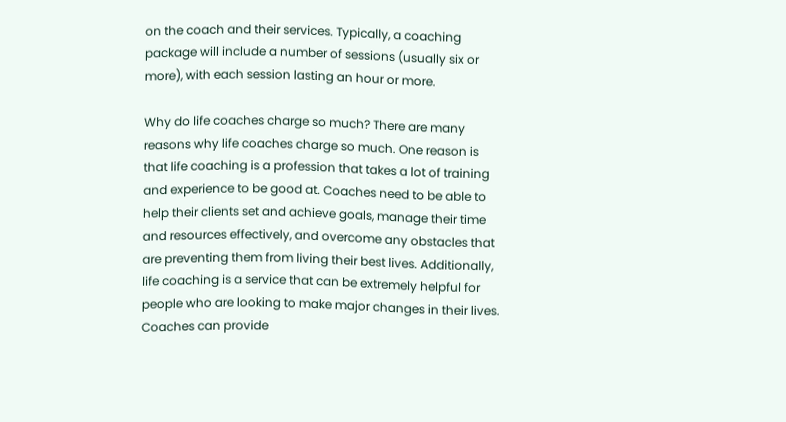on the coach and their services. Typically, a coaching package will include a number of sessions (usually six or more), with each session lasting an hour or more.

Why do life coaches charge so much? There are many reasons why life coaches charge so much. One reason is that life coaching is a profession that takes a lot of training and experience to be good at. Coaches need to be able to help their clients set and achieve goals, manage their time and resources effectively, and overcome any obstacles that are preventing them from living their best lives. Additionally, life coaching is a service that can be extremely helpful for people who are looking to make major changes in their lives. Coaches can provide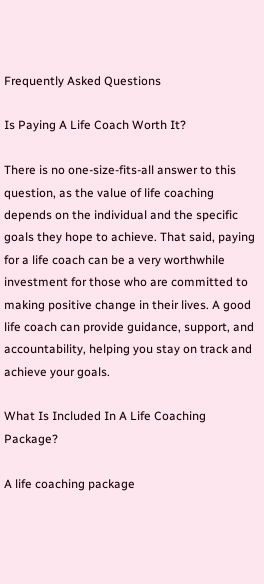Frequently Asked Questions

Is Paying A Life Coach Worth It?

There is no one-size-fits-all answer to this question, as the value of life coaching depends on the individual and the specific goals they hope to achieve. That said, paying for a life coach can be a very worthwhile investment for those who are committed to making positive change in their lives. A good life coach can provide guidance, support, and accountability, helping you stay on track and achieve your goals.

What Is Included In A Life Coaching Package?

A life coaching package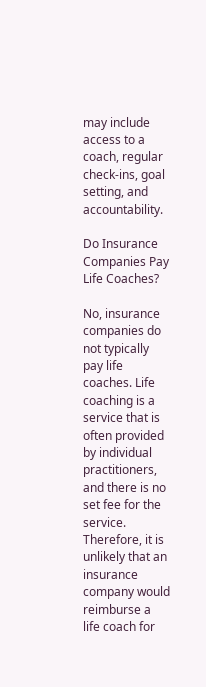may include access to a coach, regular check-ins, goal setting, and accountability.

Do Insurance Companies Pay Life Coaches?

No, insurance companies do not typically pay life coaches. Life coaching is a service that is often provided by individual practitioners, and there is no set fee for the service. Therefore, it is unlikely that an insurance company would reimburse a life coach for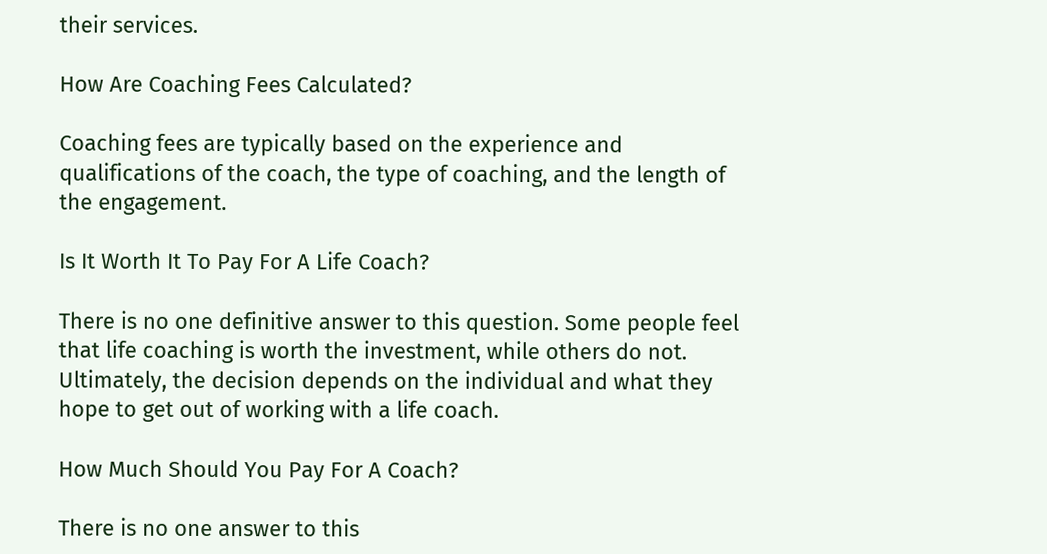their services.

How Are Coaching Fees Calculated?

Coaching fees are typically based on the experience and qualifications of the coach, the type of coaching, and the length of the engagement.

Is It Worth It To Pay For A Life Coach?

There is no one definitive answer to this question. Some people feel that life coaching is worth the investment, while others do not. Ultimately, the decision depends on the individual and what they hope to get out of working with a life coach.

How Much Should You Pay For A Coach?

There is no one answer to this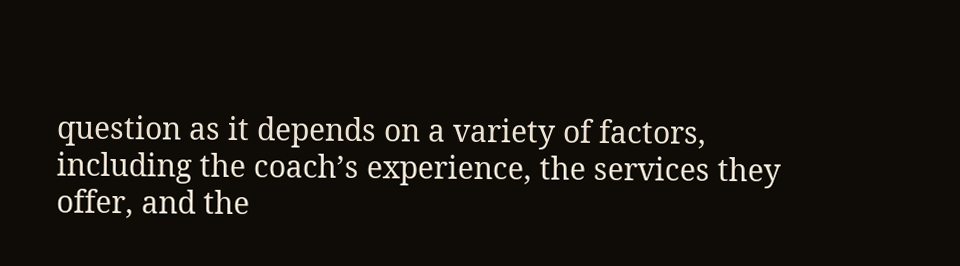question as it depends on a variety of factors, including the coach’s experience, the services they offer, and the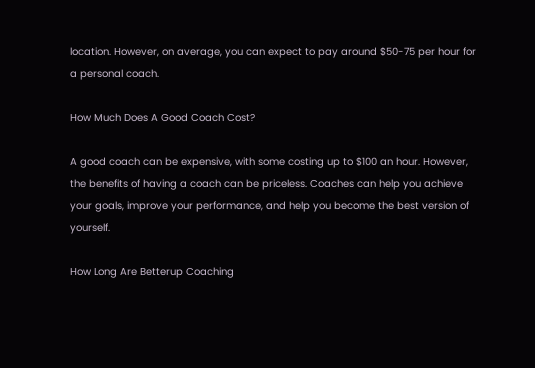location. However, on average, you can expect to pay around $50-75 per hour for a personal coach.

How Much Does A Good Coach Cost?

A good coach can be expensive, with some costing up to $100 an hour. However, the benefits of having a coach can be priceless. Coaches can help you achieve your goals, improve your performance, and help you become the best version of yourself.

How Long Are Betterup Coaching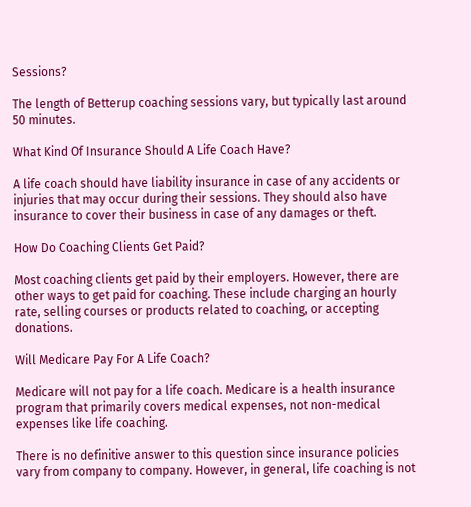Sessions?

The length of Betterup coaching sessions vary, but typically last around 50 minutes.

What Kind Of Insurance Should A Life Coach Have?

A life coach should have liability insurance in case of any accidents or injuries that may occur during their sessions. They should also have insurance to cover their business in case of any damages or theft.

How Do Coaching Clients Get Paid?

Most coaching clients get paid by their employers. However, there are other ways to get paid for coaching. These include charging an hourly rate, selling courses or products related to coaching, or accepting donations.

Will Medicare Pay For A Life Coach?

Medicare will not pay for a life coach. Medicare is a health insurance program that primarily covers medical expenses, not non-medical expenses like life coaching.

There is no definitive answer to this question since insurance policies vary from company to company. However, in general, life coaching is not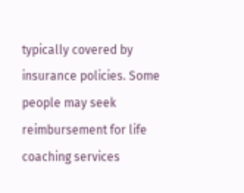typically covered by insurance policies. Some people may seek reimbursement for life coaching services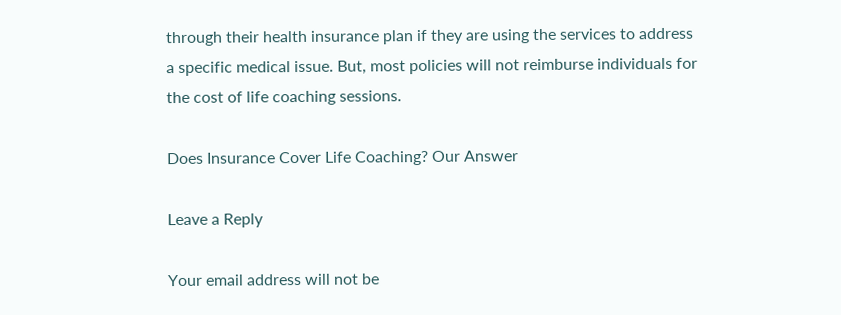through their health insurance plan if they are using the services to address a specific medical issue. But, most policies will not reimburse individuals for the cost of life coaching sessions.

Does Insurance Cover Life Coaching? Our Answer

Leave a Reply

Your email address will not be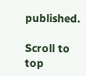published.

Scroll to top